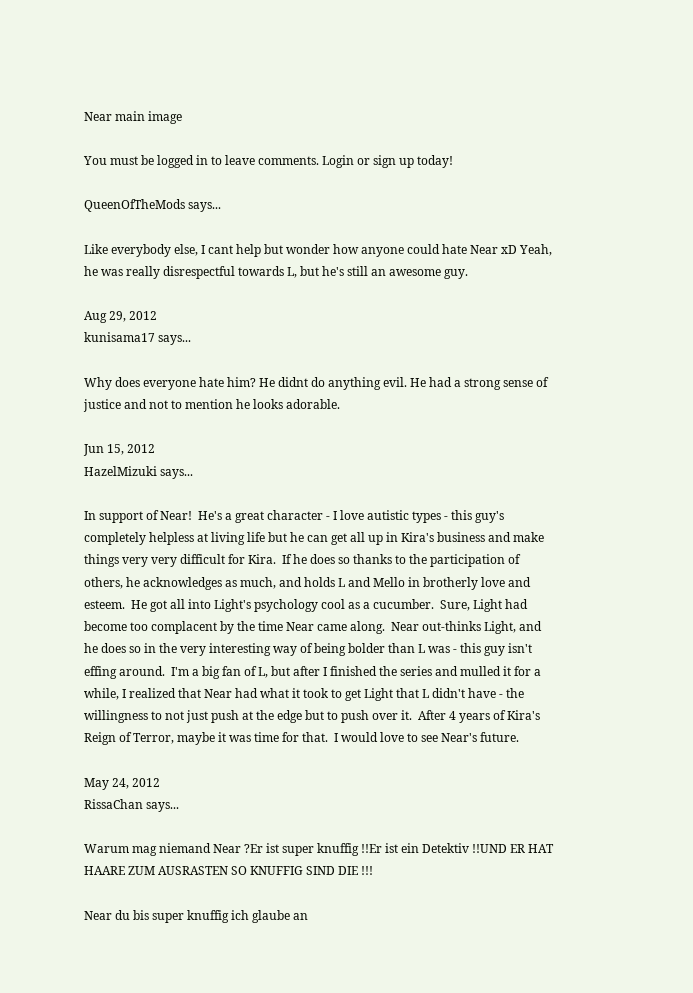Near main image

You must be logged in to leave comments. Login or sign up today!

QueenOfTheMods says...

Like everybody else, I cant help but wonder how anyone could hate Near xD Yeah, he was really disrespectful towards L, but he's still an awesome guy.

Aug 29, 2012
kunisama17 says...

Why does everyone hate him? He didnt do anything evil. He had a strong sense of justice and not to mention he looks adorable.

Jun 15, 2012
HazelMizuki says...

In support of Near!  He's a great character - I love autistic types - this guy's completely helpless at living life but he can get all up in Kira's business and make things very very difficult for Kira.  If he does so thanks to the participation of others, he acknowledges as much, and holds L and Mello in brotherly love and esteem.  He got all into Light's psychology cool as a cucumber.  Sure, Light had become too complacent by the time Near came along.  Near out-thinks Light, and he does so in the very interesting way of being bolder than L was - this guy isn't effing around.  I'm a big fan of L, but after I finished the series and mulled it for a while, I realized that Near had what it took to get Light that L didn't have - the willingness to not just push at the edge but to push over it.  After 4 years of Kira's Reign of Terror, maybe it was time for that.  I would love to see Near's future.

May 24, 2012
RissaChan says...

Warum mag niemand Near ?Er ist super knuffig !!Er ist ein Detektiv !!UND ER HAT HAARE ZUM AUSRASTEN SO KNUFFIG SIND DIE !!!

Near du bis super knuffig ich glaube an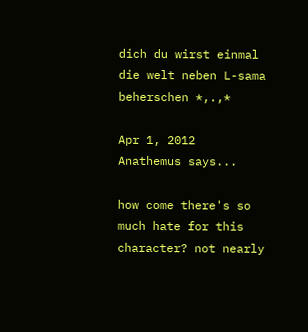dich du wirst einmal die welt neben L-sama beherschen *,.,*

Apr 1, 2012
Anathemus says...

how come there's so much hate for this character? not nearly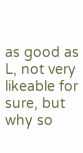as good as L, not very likeable for sure, but why so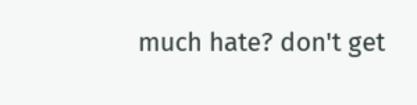much hate? don't get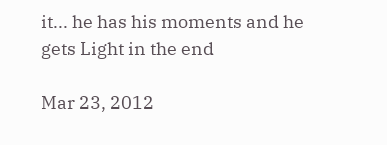it... he has his moments and he gets Light in the end

Mar 23, 2012